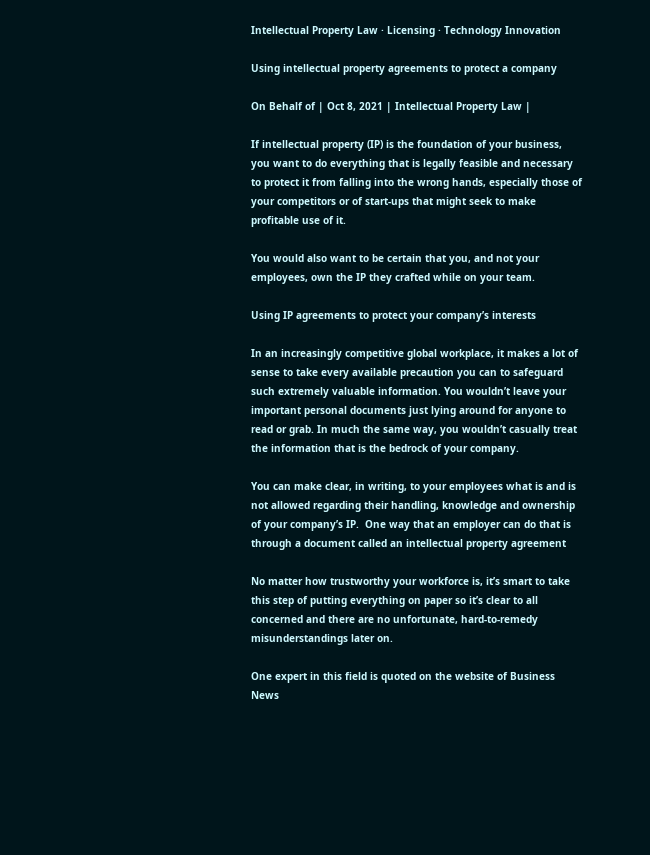Intellectual Property Law · Licensing · Technology Innovation

Using intellectual property agreements to protect a company

On Behalf of | Oct 8, 2021 | Intellectual Property Law |

If intellectual property (IP) is the foundation of your business, you want to do everything that is legally feasible and necessary to protect it from falling into the wrong hands, especially those of your competitors or of start-ups that might seek to make profitable use of it.

You would also want to be certain that you, and not your employees, own the IP they crafted while on your team.

Using IP agreements to protect your company’s interests

In an increasingly competitive global workplace, it makes a lot of sense to take every available precaution you can to safeguard such extremely valuable information. You wouldn’t leave your important personal documents just lying around for anyone to read or grab. In much the same way, you wouldn’t casually treat the information that is the bedrock of your company.

You can make clear, in writing, to your employees what is and is not allowed regarding their handling, knowledge and ownership of your company’s IP.  One way that an employer can do that is through a document called an intellectual property agreement

No matter how trustworthy your workforce is, it’s smart to take this step of putting everything on paper so it’s clear to all concerned and there are no unfortunate, hard-to-remedy misunderstandings later on.

One expert in this field is quoted on the website of Business News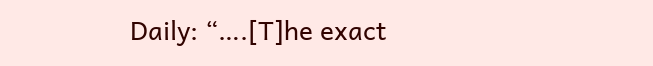Daily: “….[T]he exact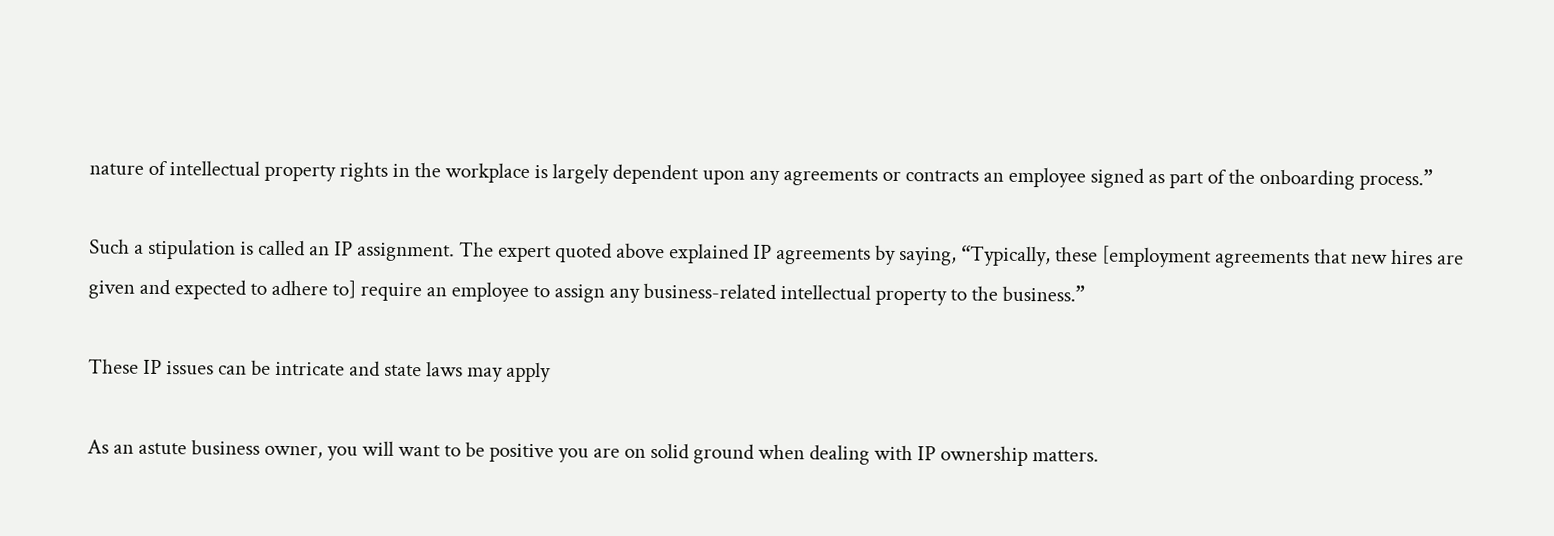nature of intellectual property rights in the workplace is largely dependent upon any agreements or contracts an employee signed as part of the onboarding process.”

Such a stipulation is called an IP assignment. The expert quoted above explained IP agreements by saying, “Typically, these [employment agreements that new hires are given and expected to adhere to] require an employee to assign any business-related intellectual property to the business.”

These IP issues can be intricate and state laws may apply

As an astute business owner, you will want to be positive you are on solid ground when dealing with IP ownership matters.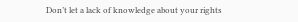Don’t let a lack of knowledge about your rights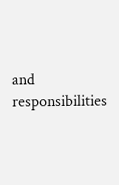and responsibilities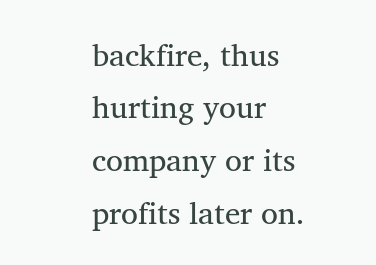backfire, thus hurting your company or its profits later on.